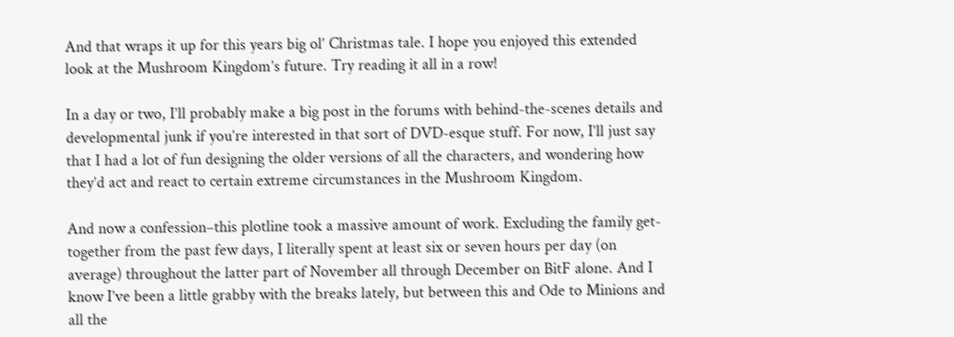And that wraps it up for this years big ol’ Christmas tale. I hope you enjoyed this extended look at the Mushroom Kingdom’s future. Try reading it all in a row!

In a day or two, I’ll probably make a big post in the forums with behind-the-scenes details and developmental junk if you’re interested in that sort of DVD-esque stuff. For now, I’ll just say that I had a lot of fun designing the older versions of all the characters, and wondering how they’d act and react to certain extreme circumstances in the Mushroom Kingdom.

And now a confession–this plotline took a massive amount of work. Excluding the family get-together from the past few days, I literally spent at least six or seven hours per day (on average) throughout the latter part of November all through December on BitF alone. And I know I’ve been a little grabby with the breaks lately, but between this and Ode to Minions and all the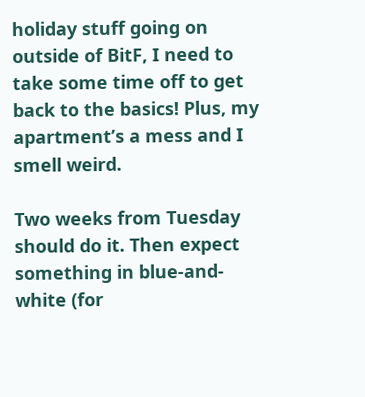holiday stuff going on outside of BitF, I need to take some time off to get back to the basics! Plus, my apartment’s a mess and I smell weird.

Two weeks from Tuesday should do it. Then expect something in blue-and-white (for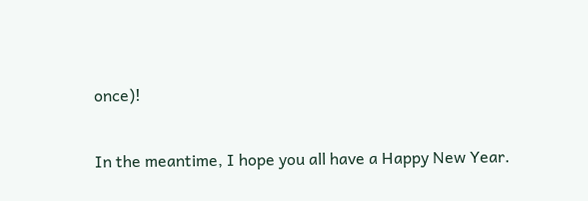once)!

In the meantime, I hope you all have a Happy New Year.